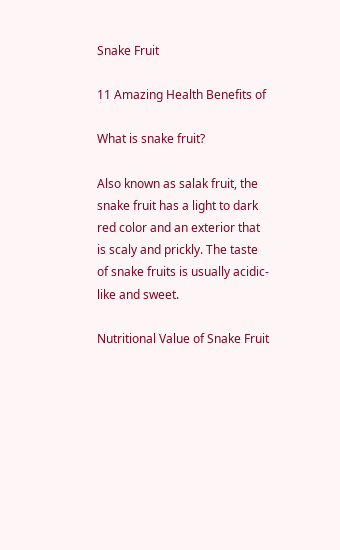Snake Fruit

11 Amazing Health Benefits of

What is snake fruit?

Also known as salak fruit, the snake fruit has a light to dark red color and an exterior that is scaly and prickly. The taste of snake fruits is usually acidic-like and sweet.

Nutritional Value of Snake Fruit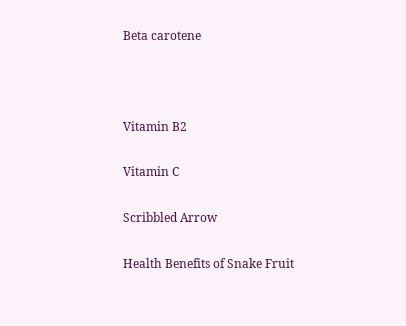Beta carotene



Vitamin B2

Vitamin C

Scribbled Arrow

Health Benefits of Snake Fruit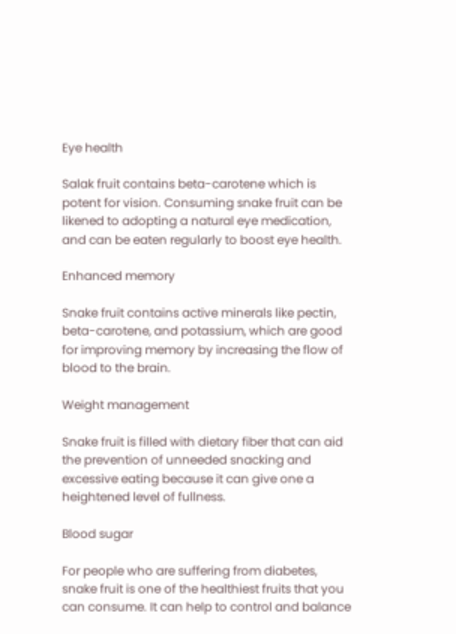Eye health

Salak fruit contains beta-carotene which is potent for vision. Consuming snake fruit can be likened to adopting a natural eye medication, and can be eaten regularly to boost eye health.

Enhanced memory

Snake fruit contains active minerals like pectin, beta-carotene, and potassium, which are good for improving memory by increasing the flow of blood to the brain.

Weight management

Snake fruit is filled with dietary fiber that can aid the prevention of unneeded snacking and excessive eating because it can give one a heightened level of fullness.

Blood sugar

For people who are suffering from diabetes, snake fruit is one of the healthiest fruits that you can consume. It can help to control and balance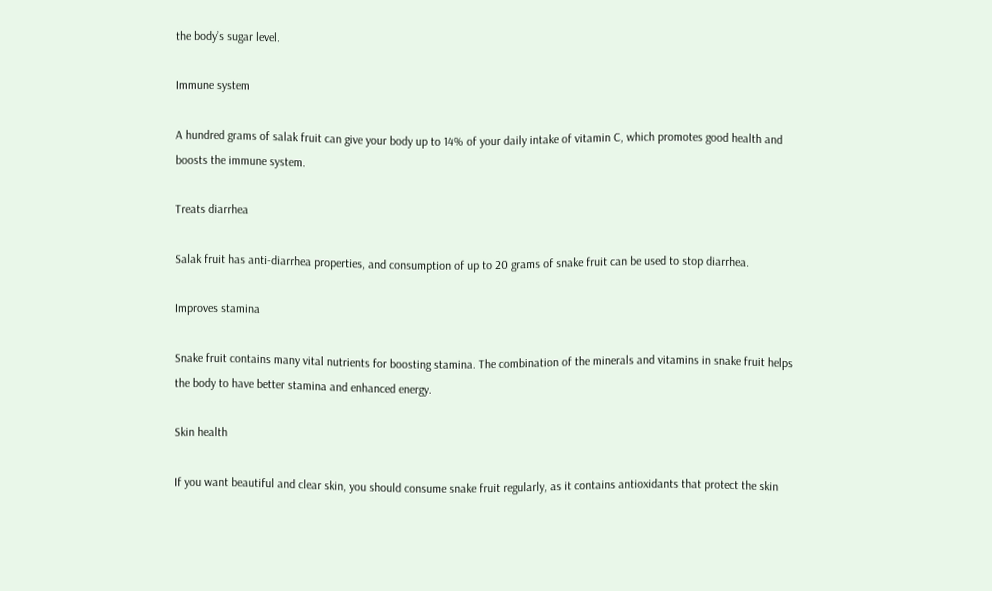the body’s sugar level.

Immune system

A hundred grams of salak fruit can give your body up to 14% of your daily intake of vitamin C, which promotes good health and boosts the immune system.

Treats diarrhea

Salak fruit has anti-diarrhea properties, and consumption of up to 20 grams of snake fruit can be used to stop diarrhea.

Improves stamina

Snake fruit contains many vital nutrients for boosting stamina. The combination of the minerals and vitamins in snake fruit helps the body to have better stamina and enhanced energy.

Skin health

If you want beautiful and clear skin, you should consume snake fruit regularly, as it contains antioxidants that protect the skin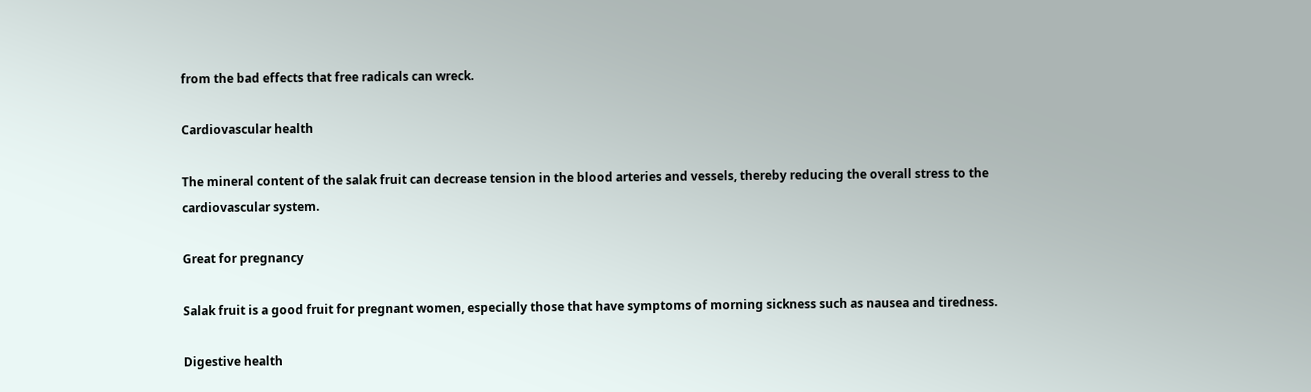from the bad effects that free radicals can wreck.

Cardiovascular health

The mineral content of the salak fruit can decrease tension in the blood arteries and vessels, thereby reducing the overall stress to the cardiovascular system.

Great for pregnancy

Salak fruit is a good fruit for pregnant women, especially those that have symptoms of morning sickness such as nausea and tiredness.

Digestive health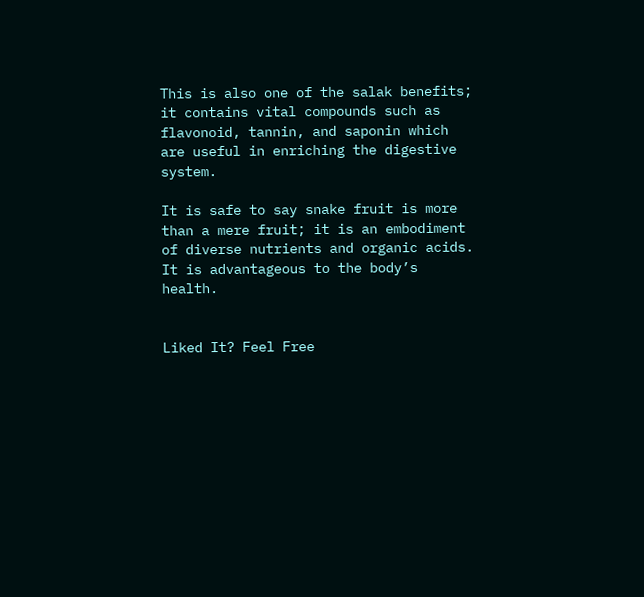This is also one of the salak benefits; it contains vital compounds such as flavonoid, tannin, and saponin which are useful in enriching the digestive system.

It is safe to say snake fruit is more than a mere fruit; it is an embodiment of diverse nutrients and organic acids. It is advantageous to the body’s health.


Liked It? Feel Free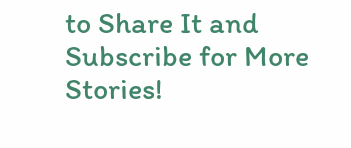to Share It and Subscribe for More Stories!